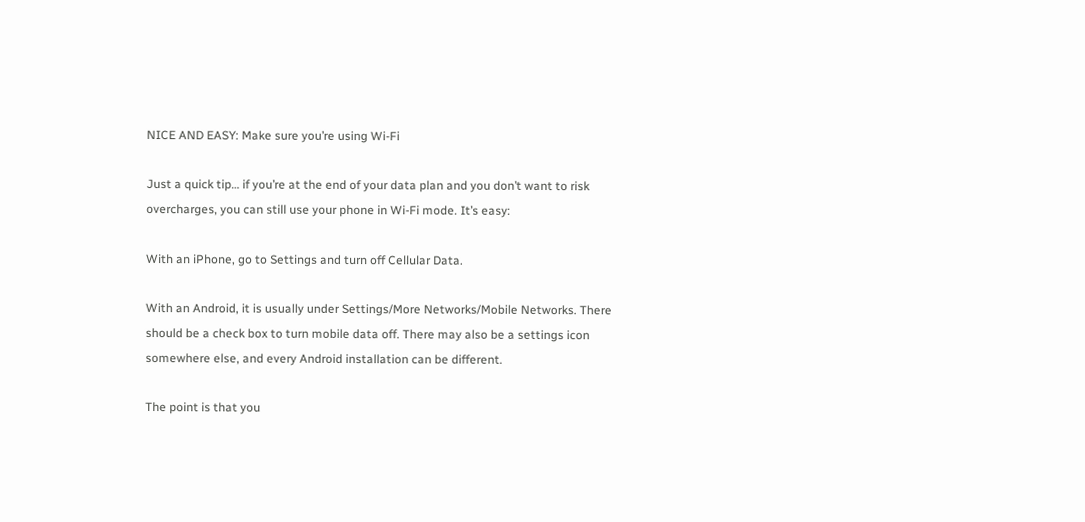NICE AND EASY: Make sure you’re using Wi-Fi

Just a quick tip… if you’re at the end of your data plan and you don’t want to risk overcharges, you can still use your phone in Wi-Fi mode. It’s easy:

With an iPhone, go to Settings and turn off Cellular Data.

With an Android, it is usually under Settings/More Networks/Mobile Networks. There should be a check box to turn mobile data off. There may also be a settings icon somewhere else, and every Android installation can be different.

The point is that you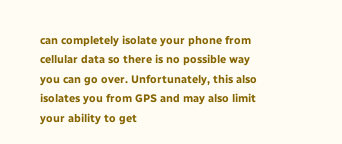can completely isolate your phone from cellular data so there is no possible way you can go over. Unfortunately, this also isolates you from GPS and may also limit your ability to get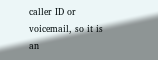caller ID or voicemail, so it is an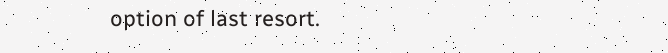option of last resort.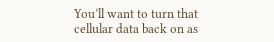You’ll want to turn that cellular data back on as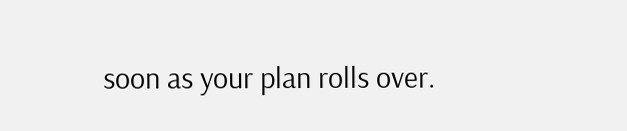soon as your plan rolls over.